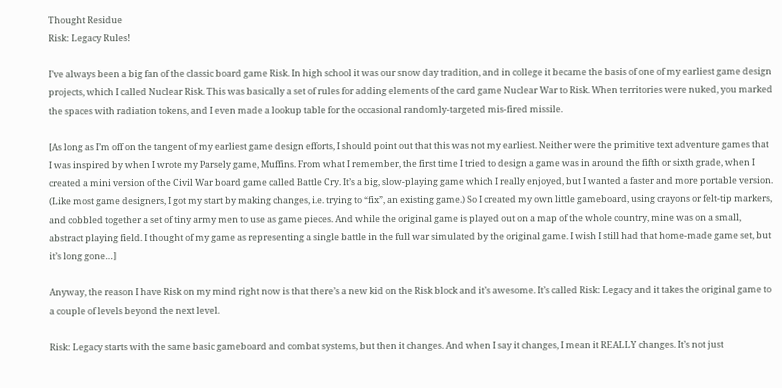Thought Residue
Risk: Legacy Rules!

I’ve always been a big fan of the classic board game Risk. In high school it was our snow day tradition, and in college it became the basis of one of my earliest game design projects, which I called Nuclear Risk. This was basically a set of rules for adding elements of the card game Nuclear War to Risk. When territories were nuked, you marked the spaces with radiation tokens, and I even made a lookup table for the occasional randomly-targeted mis-fired missile.

[As long as I’m off on the tangent of my earliest game design efforts, I should point out that this was not my earliest. Neither were the primitive text adventure games that I was inspired by when I wrote my Parsely game, Muffins. From what I remember, the first time I tried to design a game was in around the fifth or sixth grade, when I created a mini version of the Civil War board game called Battle Cry. It’s a big, slow-playing game which I really enjoyed, but I wanted a faster and more portable version. (Like most game designers, I got my start by making changes, i.e. trying to “fix”, an existing game.) So I created my own little gameboard, using crayons or felt-tip markers, and cobbled together a set of tiny army men to use as game pieces. And while the original game is played out on a map of the whole country, mine was on a small, abstract playing field. I thought of my game as representing a single battle in the full war simulated by the original game. I wish I still had that home-made game set, but it’s long gone…]

Anyway, the reason I have Risk on my mind right now is that there’s a new kid on the Risk block and it’s awesome. It’s called Risk: Legacy and it takes the original game to a couple of levels beyond the next level.

Risk: Legacy starts with the same basic gameboard and combat systems, but then it changes. And when I say it changes, I mean it REALLY changes. It’s not just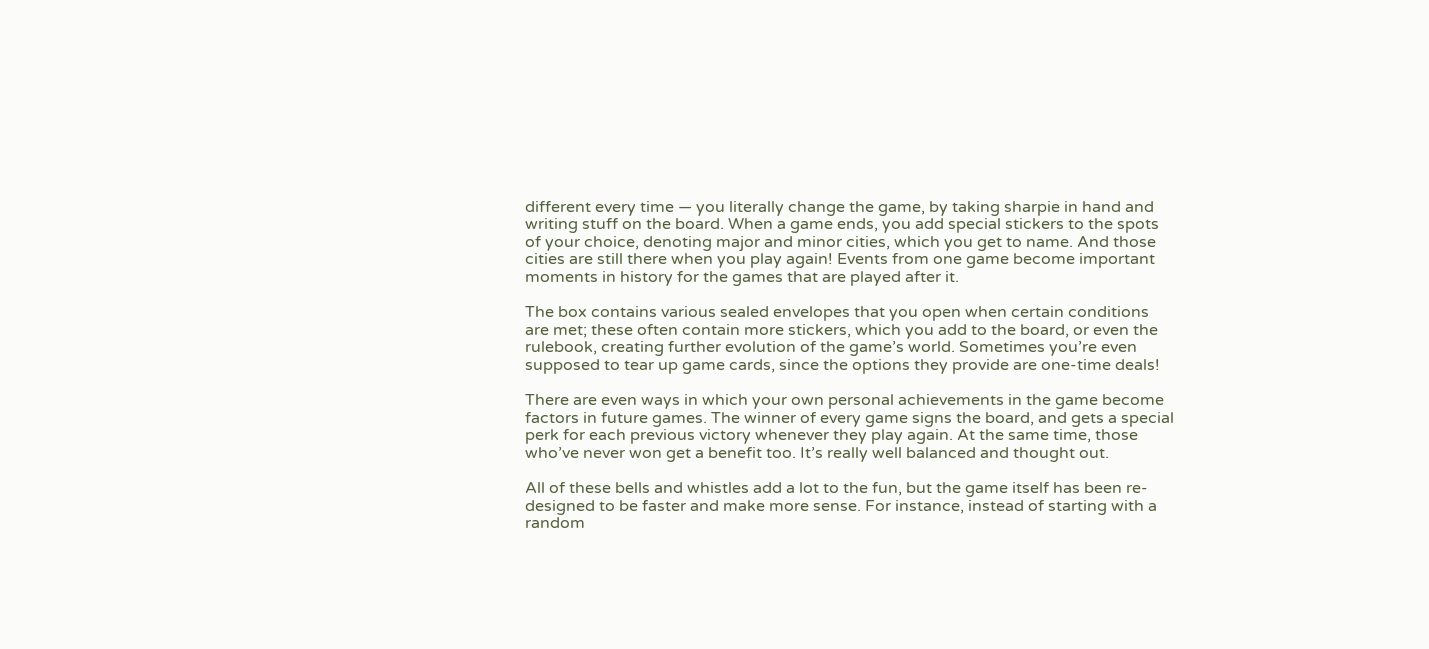different every time — you literally change the game, by taking sharpie in hand and writing stuff on the board. When a game ends, you add special stickers to the spots of your choice, denoting major and minor cities, which you get to name. And those cities are still there when you play again! Events from one game become important moments in history for the games that are played after it.

The box contains various sealed envelopes that you open when certain conditions are met; these often contain more stickers, which you add to the board, or even the rulebook, creating further evolution of the game’s world. Sometimes you’re even supposed to tear up game cards, since the options they provide are one-time deals!

There are even ways in which your own personal achievements in the game become factors in future games. The winner of every game signs the board, and gets a special perk for each previous victory whenever they play again. At the same time, those who’ve never won get a benefit too. It’s really well balanced and thought out.

All of these bells and whistles add a lot to the fun, but the game itself has been re-designed to be faster and make more sense. For instance, instead of starting with a random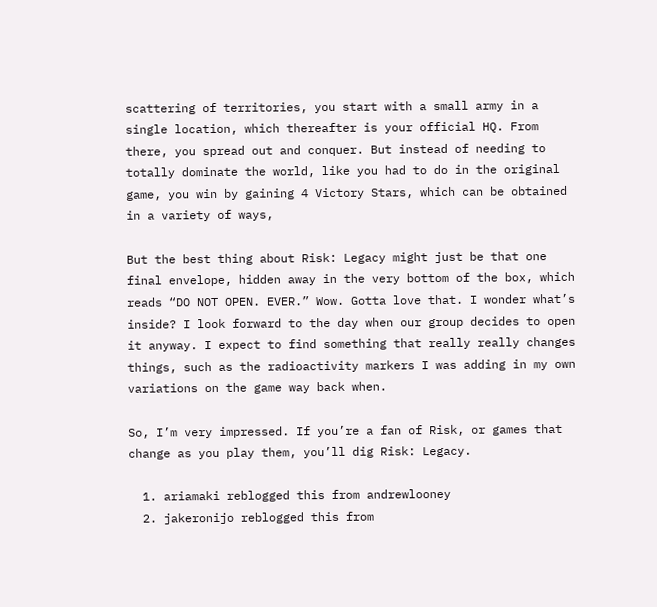scattering of territories, you start with a small army in a single location, which thereafter is your official HQ. From there, you spread out and conquer. But instead of needing to totally dominate the world, like you had to do in the original game, you win by gaining 4 Victory Stars, which can be obtained in a variety of ways,

But the best thing about Risk: Legacy might just be that one final envelope, hidden away in the very bottom of the box, which reads “DO NOT OPEN. EVER.” Wow. Gotta love that. I wonder what’s inside? I look forward to the day when our group decides to open it anyway. I expect to find something that really really changes things, such as the radioactivity markers I was adding in my own variations on the game way back when.

So, I’m very impressed. If you’re a fan of Risk, or games that change as you play them, you’ll dig Risk: Legacy.

  1. ariamaki reblogged this from andrewlooney
  2. jakeronijo reblogged this from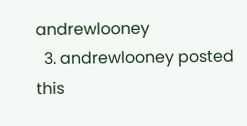andrewlooney
  3. andrewlooney posted this